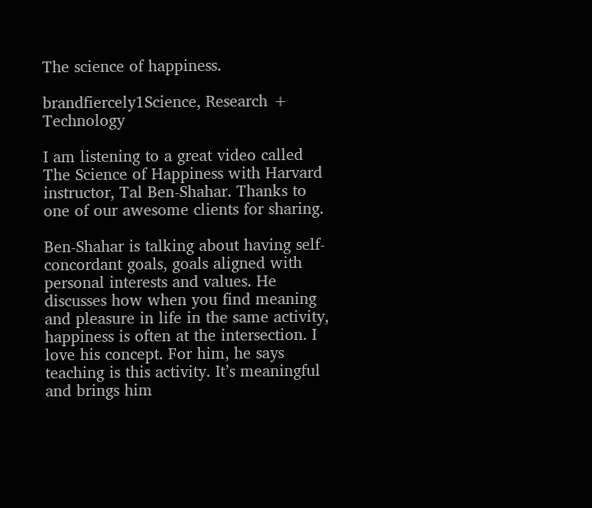The science of happiness.

brandfiercely1Science, Research + Technology

I am listening to a great video called The Science of Happiness with Harvard instructor, Tal Ben-Shahar. Thanks to one of our awesome clients for sharing.

Ben-Shahar is talking about having self-concordant goals, goals aligned with personal interests and values. He discusses how when you find meaning and pleasure in life in the same activity, happiness is often at the intersection. I love his concept. For him, he says teaching is this activity. It’s meaningful and brings him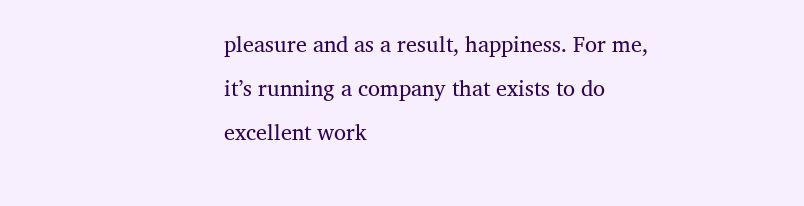pleasure and as a result, happiness. For me, it’s running a company that exists to do excellent work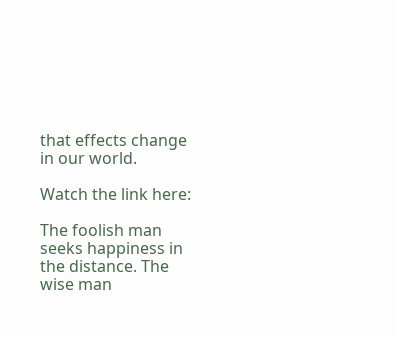that effects change in our world.

Watch the link here:

The foolish man seeks happiness in the distance. The wise man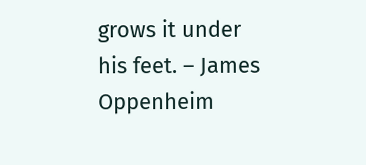grows it under his feet. – James Oppenheim